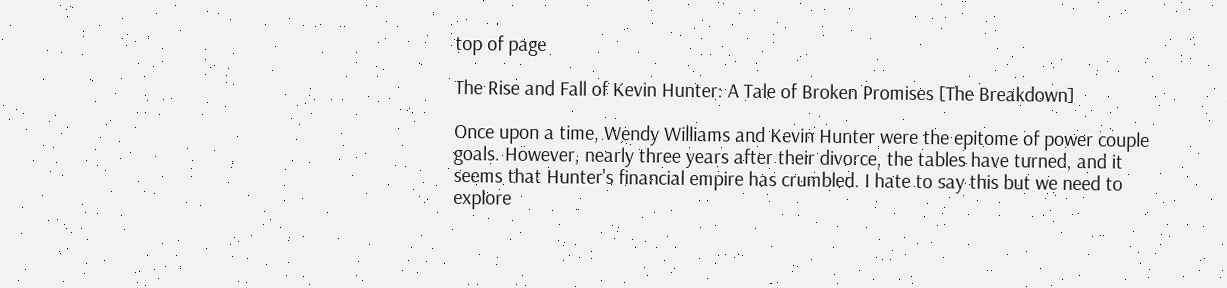top of page

The Rise and Fall of Kevin Hunter: A Tale of Broken Promises [The Breakdown]

Once upon a time, Wendy Williams and Kevin Hunter were the epitome of power couple goals. However, nearly three years after their divorce, the tables have turned, and it seems that Hunter's financial empire has crumbled. I hate to say this but we need to explore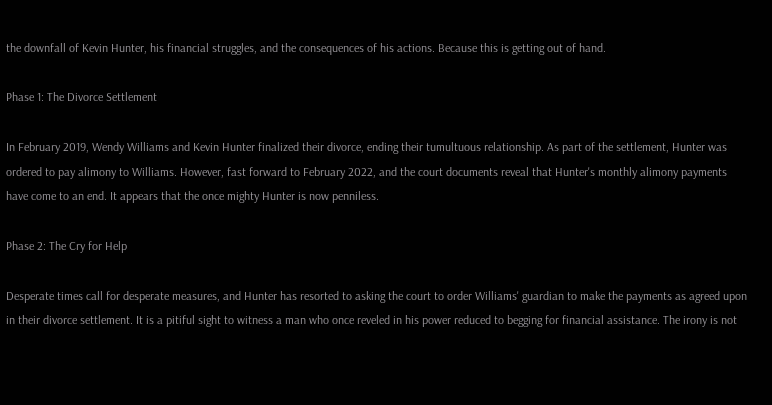the downfall of Kevin Hunter, his financial struggles, and the consequences of his actions. Because this is getting out of hand.

Phase 1: The Divorce Settlement

In February 2019, Wendy Williams and Kevin Hunter finalized their divorce, ending their tumultuous relationship. As part of the settlement, Hunter was ordered to pay alimony to Williams. However, fast forward to February 2022, and the court documents reveal that Hunter's monthly alimony payments have come to an end. It appears that the once mighty Hunter is now penniless.

Phase 2: The Cry for Help

Desperate times call for desperate measures, and Hunter has resorted to asking the court to order Williams' guardian to make the payments as agreed upon in their divorce settlement. It is a pitiful sight to witness a man who once reveled in his power reduced to begging for financial assistance. The irony is not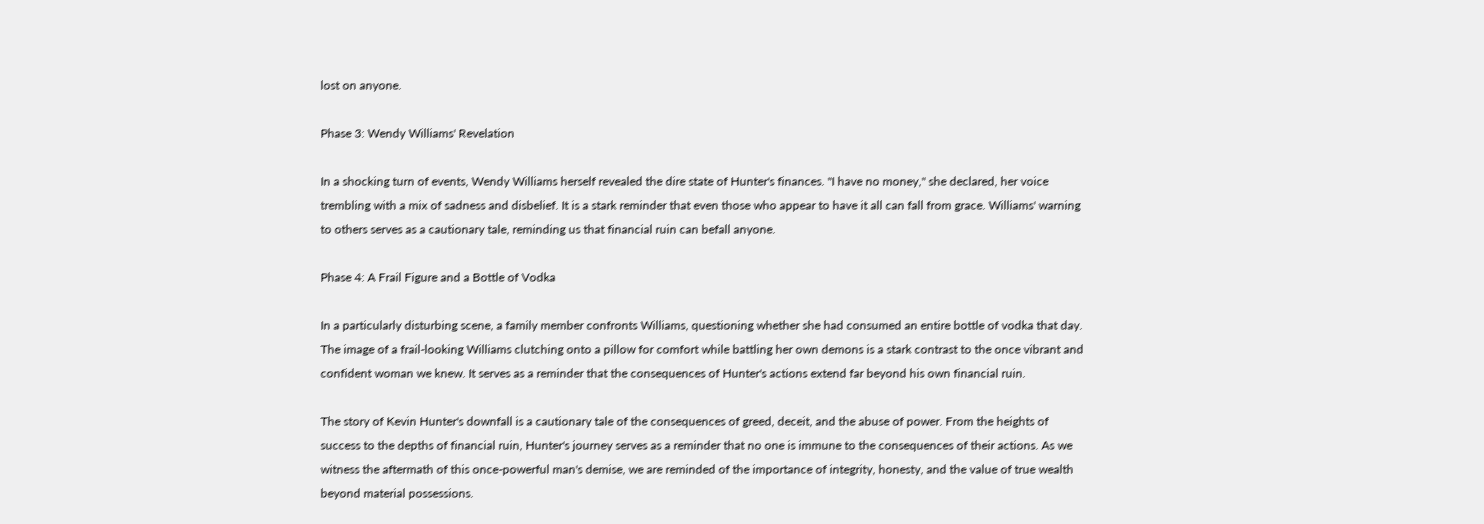lost on anyone.

Phase 3: Wendy Williams' Revelation

In a shocking turn of events, Wendy Williams herself revealed the dire state of Hunter's finances. "I have no money," she declared, her voice trembling with a mix of sadness and disbelief. It is a stark reminder that even those who appear to have it all can fall from grace. Williams' warning to others serves as a cautionary tale, reminding us that financial ruin can befall anyone.

Phase 4: A Frail Figure and a Bottle of Vodka

In a particularly disturbing scene, a family member confronts Williams, questioning whether she had consumed an entire bottle of vodka that day. The image of a frail-looking Williams clutching onto a pillow for comfort while battling her own demons is a stark contrast to the once vibrant and confident woman we knew. It serves as a reminder that the consequences of Hunter's actions extend far beyond his own financial ruin.

The story of Kevin Hunter's downfall is a cautionary tale of the consequences of greed, deceit, and the abuse of power. From the heights of success to the depths of financial ruin, Hunter's journey serves as a reminder that no one is immune to the consequences of their actions. As we witness the aftermath of this once-powerful man's demise, we are reminded of the importance of integrity, honesty, and the value of true wealth beyond material possessions.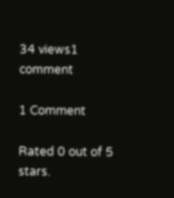34 views1 comment

1 Comment

Rated 0 out of 5 stars.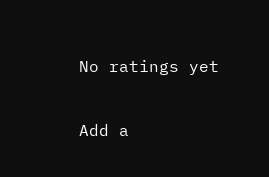No ratings yet

Add a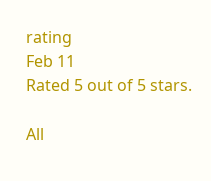rating
Feb 11
Rated 5 out of 5 stars.

All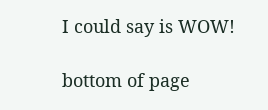I could say is WOW!

bottom of page